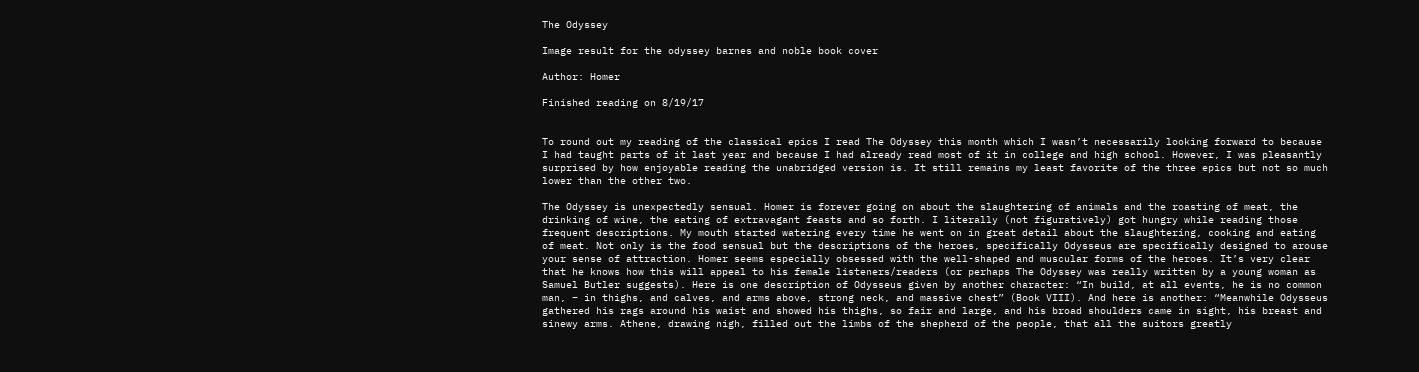The Odyssey

Image result for the odyssey barnes and noble book cover

Author: Homer

Finished reading on 8/19/17


To round out my reading of the classical epics I read The Odyssey this month which I wasn’t necessarily looking forward to because I had taught parts of it last year and because I had already read most of it in college and high school. However, I was pleasantly surprised by how enjoyable reading the unabridged version is. It still remains my least favorite of the three epics but not so much lower than the other two.

The Odyssey is unexpectedly sensual. Homer is forever going on about the slaughtering of animals and the roasting of meat, the drinking of wine, the eating of extravagant feasts and so forth. I literally (not figuratively) got hungry while reading those frequent descriptions. My mouth started watering every time he went on in great detail about the slaughtering, cooking and eating of meat. Not only is the food sensual but the descriptions of the heroes, specifically Odysseus are specifically designed to arouse your sense of attraction. Homer seems especially obsessed with the well-shaped and muscular forms of the heroes. It’s very clear that he knows how this will appeal to his female listeners/readers (or perhaps The Odyssey was really written by a young woman as Samuel Butler suggests). Here is one description of Odysseus given by another character: “In build, at all events, he is no common man, – in thighs, and calves, and arms above, strong neck, and massive chest” (Book VIII). And here is another: “Meanwhile Odysseus gathered his rags around his waist and showed his thighs, so fair and large, and his broad shoulders came in sight, his breast and sinewy arms. Athene, drawing nigh, filled out the limbs of the shepherd of the people, that all the suitors greatly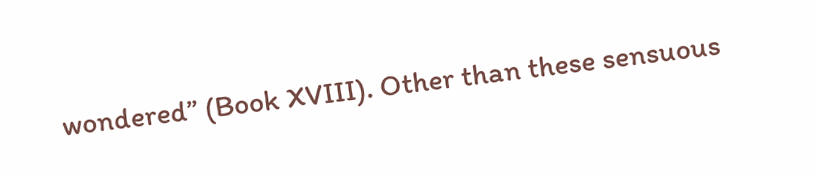wondered” (Book XVIII). Other than these sensuous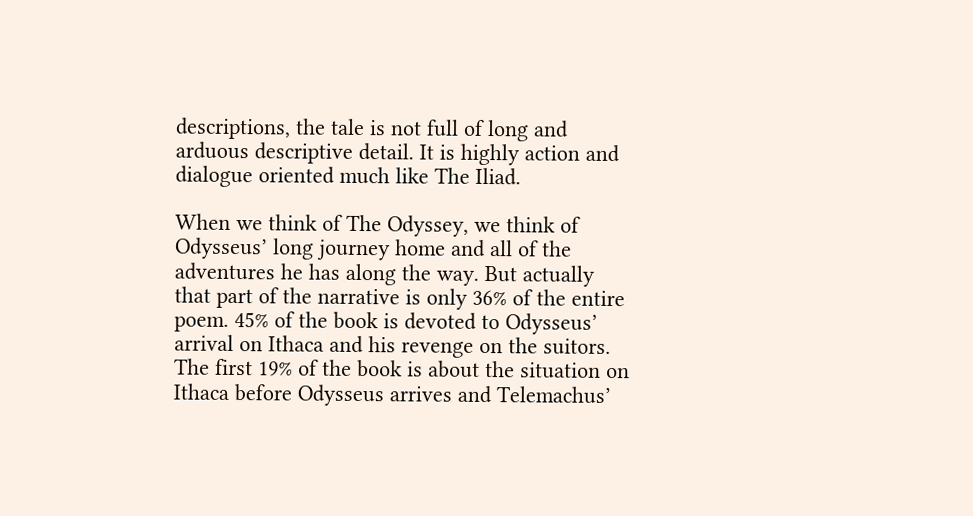descriptions, the tale is not full of long and arduous descriptive detail. It is highly action and dialogue oriented much like The Iliad.

When we think of The Odyssey, we think of Odysseus’ long journey home and all of the adventures he has along the way. But actually that part of the narrative is only 36% of the entire poem. 45% of the book is devoted to Odysseus’ arrival on Ithaca and his revenge on the suitors. The first 19% of the book is about the situation on Ithaca before Odysseus arrives and Telemachus’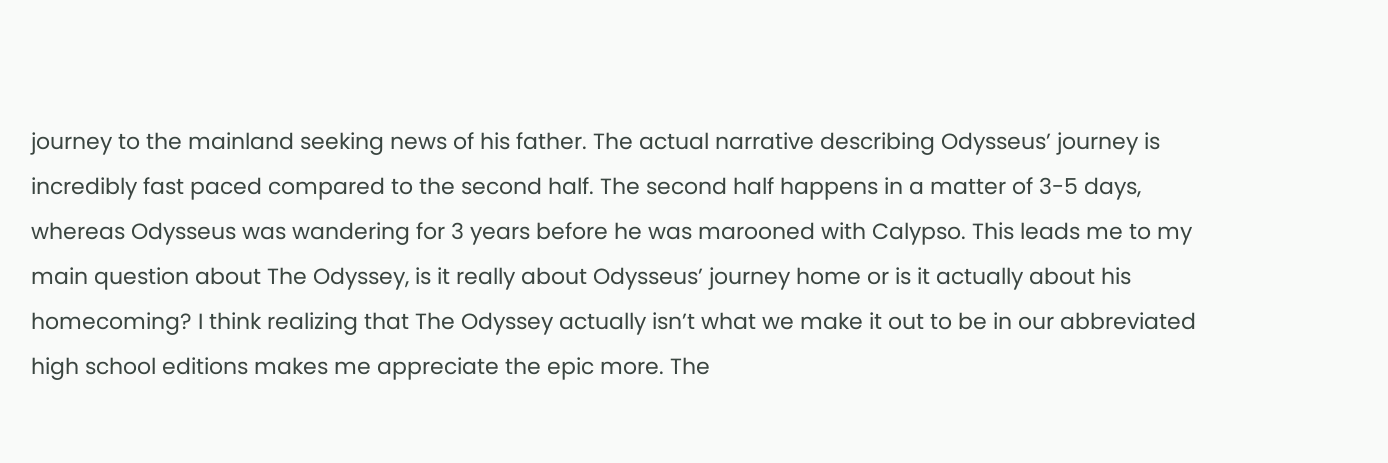journey to the mainland seeking news of his father. The actual narrative describing Odysseus’ journey is incredibly fast paced compared to the second half. The second half happens in a matter of 3-5 days, whereas Odysseus was wandering for 3 years before he was marooned with Calypso. This leads me to my main question about The Odyssey, is it really about Odysseus’ journey home or is it actually about his homecoming? I think realizing that The Odyssey actually isn’t what we make it out to be in our abbreviated high school editions makes me appreciate the epic more. The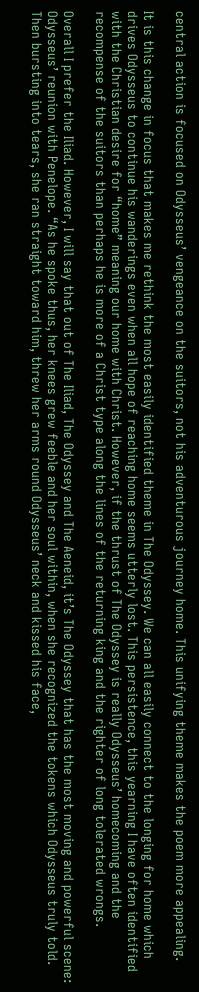central action is focused on Odysseus’ vengeance on the suitors, not his adventurous journey home. This unifying theme makes the poem more appealing.

It is this change in focus that makes me rethink the most easily identified theme in The Odyssey. We can all easily connect to the longing for home which drives Odysseus to continue his wanderings even when all hope of reaching home seems utterly lost. This persistence, this yearning I have often identified with the Christian desire for “home” meaning our home with Christ. However, if the thrust of The Odyssey is really Odysseus’ homecoming and the recompense of the suitors than perhaps he is more of a Christ type along the lines of the returning king and the righter of long tolerated wrongs.

Overall I prefer the Iliad. However, I will say that out of The Iliad, The Odyssey and The Aeneid, it’s The Odyssey that has the most moving and powerful scene: Odysseus’ reunion with Penelope. “As he spoke thus, her knees grew feeble and her soul within, when she recognized the tokens which Odysseus truly told. Then bursting into tears, she ran straight toward him, threw her arms round Odysseus’ neck and kissed his face,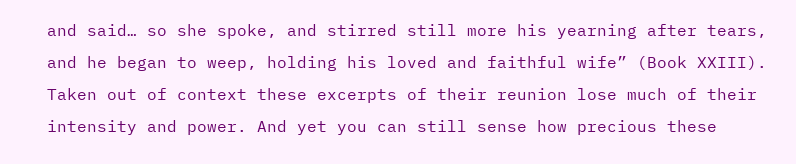and said… so she spoke, and stirred still more his yearning after tears, and he began to weep, holding his loved and faithful wife” (Book XXIII). Taken out of context these excerpts of their reunion lose much of their intensity and power. And yet you can still sense how precious these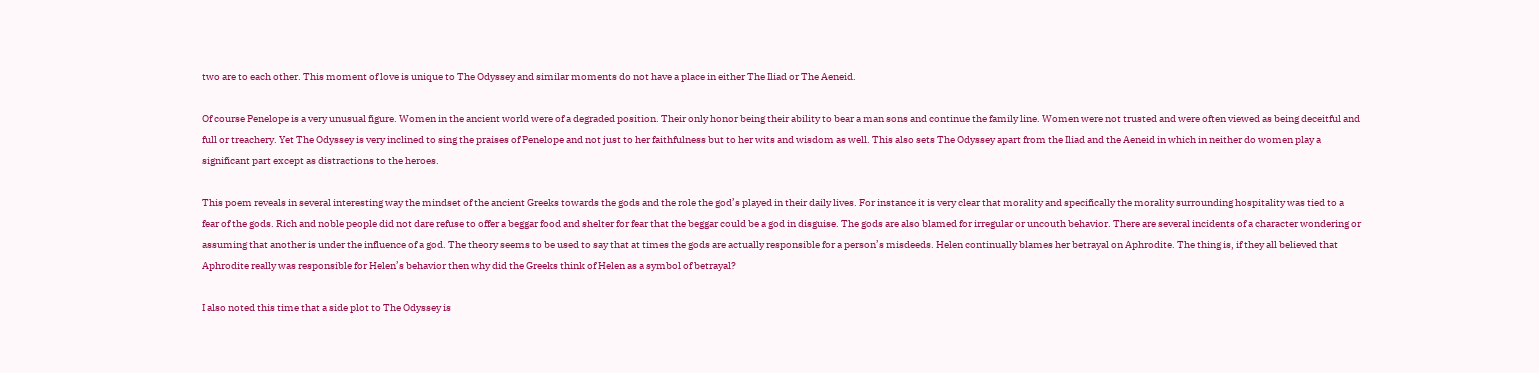two are to each other. This moment of love is unique to The Odyssey and similar moments do not have a place in either The Iliad or The Aeneid.

Of course Penelope is a very unusual figure. Women in the ancient world were of a degraded position. Their only honor being their ability to bear a man sons and continue the family line. Women were not trusted and were often viewed as being deceitful and full or treachery. Yet The Odyssey is very inclined to sing the praises of Penelope and not just to her faithfulness but to her wits and wisdom as well. This also sets The Odyssey apart from the Iliad and the Aeneid in which in neither do women play a significant part except as distractions to the heroes.

This poem reveals in several interesting way the mindset of the ancient Greeks towards the gods and the role the god’s played in their daily lives. For instance it is very clear that morality and specifically the morality surrounding hospitality was tied to a fear of the gods. Rich and noble people did not dare refuse to offer a beggar food and shelter for fear that the beggar could be a god in disguise. The gods are also blamed for irregular or uncouth behavior. There are several incidents of a character wondering or assuming that another is under the influence of a god. The theory seems to be used to say that at times the gods are actually responsible for a person’s misdeeds. Helen continually blames her betrayal on Aphrodite. The thing is, if they all believed that Aphrodite really was responsible for Helen’s behavior then why did the Greeks think of Helen as a symbol of betrayal?

I also noted this time that a side plot to The Odyssey is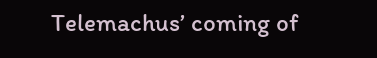Telemachus’ coming of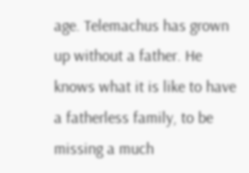age. Telemachus has grown up without a father. He knows what it is like to have a fatherless family, to be missing a much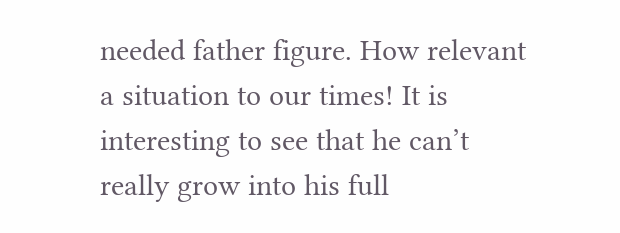needed father figure. How relevant a situation to our times! It is interesting to see that he can’t really grow into his full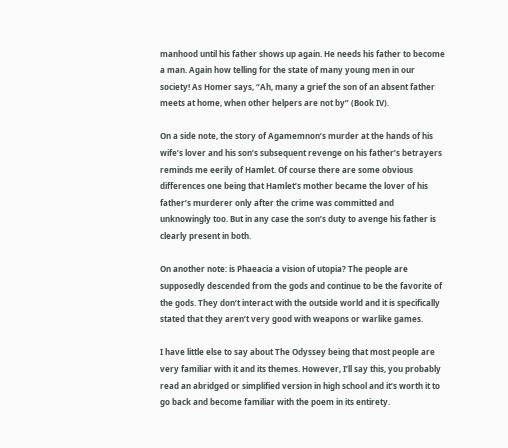manhood until his father shows up again. He needs his father to become a man. Again how telling for the state of many young men in our society! As Homer says, “Ah, many a grief the son of an absent father meets at home, when other helpers are not by” (Book IV).

On a side note, the story of Agamemnon’s murder at the hands of his wife’s lover and his son’s subsequent revenge on his father’s betrayers reminds me eerily of Hamlet. Of course there are some obvious differences one being that Hamlet’s mother became the lover of his father’s murderer only after the crime was committed and unknowingly too. But in any case the son’s duty to avenge his father is clearly present in both.

On another note: is Phaeacia a vision of utopia? The people are supposedly descended from the gods and continue to be the favorite of the gods. They don’t interact with the outside world and it is specifically stated that they aren’t very good with weapons or warlike games.

I have little else to say about The Odyssey being that most people are very familiar with it and its themes. However, I’ll say this, you probably read an abridged or simplified version in high school and it’s worth it to go back and become familiar with the poem in its entirety.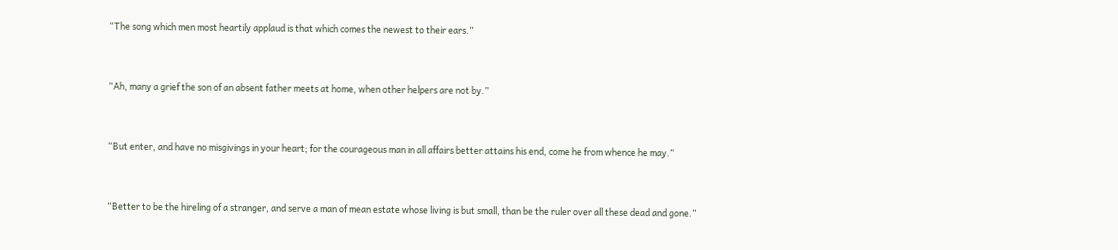“The song which men most heartily applaud is that which comes the newest to their ears.”


“Ah, many a grief the son of an absent father meets at home, when other helpers are not by.”


“But enter, and have no misgivings in your heart; for the courageous man in all affairs better attains his end, come he from whence he may.”


“Better to be the hireling of a stranger, and serve a man of mean estate whose living is but small, than be the ruler over all these dead and gone.”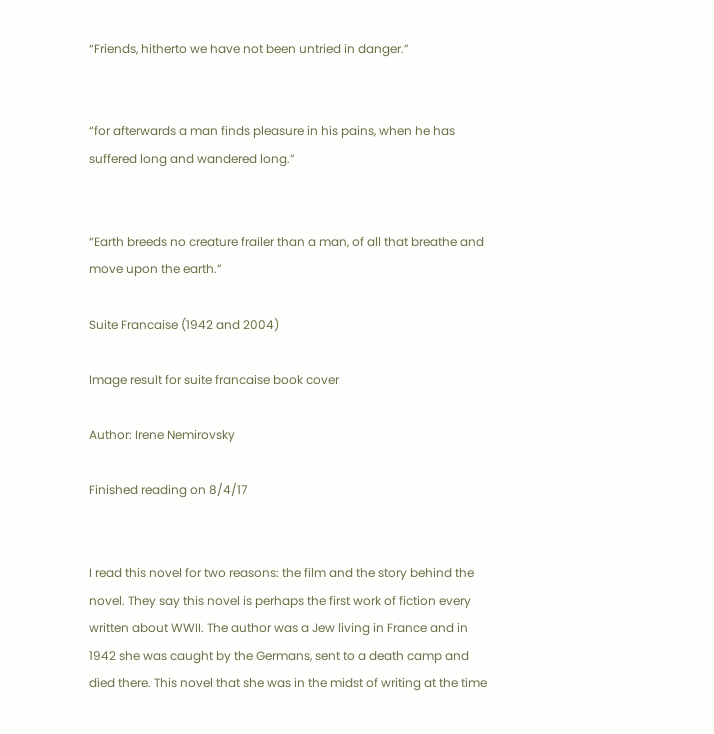“Friends, hitherto we have not been untried in danger.”


“for afterwards a man finds pleasure in his pains, when he has suffered long and wandered long.”


“Earth breeds no creature frailer than a man, of all that breathe and move upon the earth.”

Suite Francaise (1942 and 2004)

Image result for suite francaise book cover

Author: Irene Nemirovsky

Finished reading on 8/4/17


I read this novel for two reasons: the film and the story behind the novel. They say this novel is perhaps the first work of fiction every written about WWII. The author was a Jew living in France and in 1942 she was caught by the Germans, sent to a death camp and died there. This novel that she was in the midst of writing at the time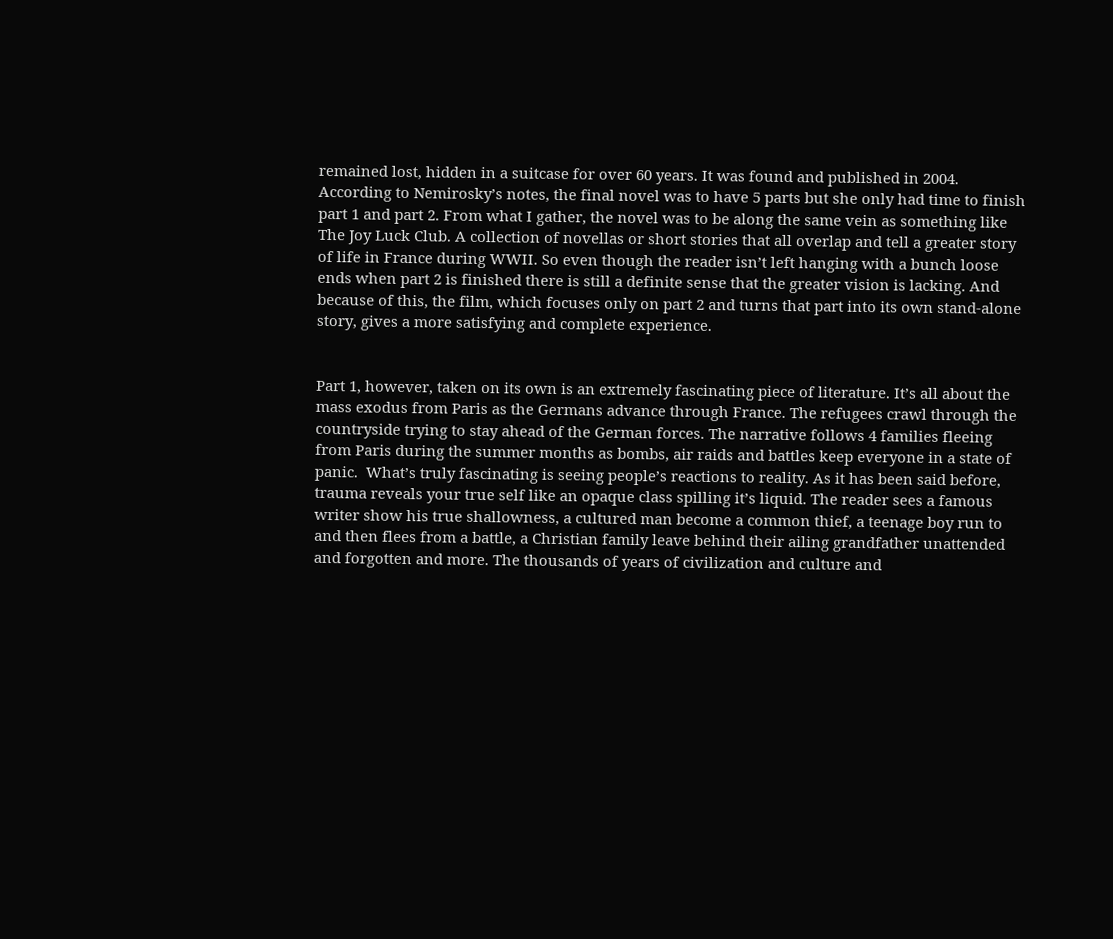remained lost, hidden in a suitcase for over 60 years. It was found and published in 2004. According to Nemirosky’s notes, the final novel was to have 5 parts but she only had time to finish part 1 and part 2. From what I gather, the novel was to be along the same vein as something like The Joy Luck Club. A collection of novellas or short stories that all overlap and tell a greater story of life in France during WWII. So even though the reader isn’t left hanging with a bunch loose ends when part 2 is finished there is still a definite sense that the greater vision is lacking. And because of this, the film, which focuses only on part 2 and turns that part into its own stand-alone story, gives a more satisfying and complete experience.


Part 1, however, taken on its own is an extremely fascinating piece of literature. It’s all about the mass exodus from Paris as the Germans advance through France. The refugees crawl through the countryside trying to stay ahead of the German forces. The narrative follows 4 families fleeing from Paris during the summer months as bombs, air raids and battles keep everyone in a state of panic.  What’s truly fascinating is seeing people’s reactions to reality. As it has been said before, trauma reveals your true self like an opaque class spilling it’s liquid. The reader sees a famous writer show his true shallowness, a cultured man become a common thief, a teenage boy run to and then flees from a battle, a Christian family leave behind their ailing grandfather unattended and forgotten and more. The thousands of years of civilization and culture and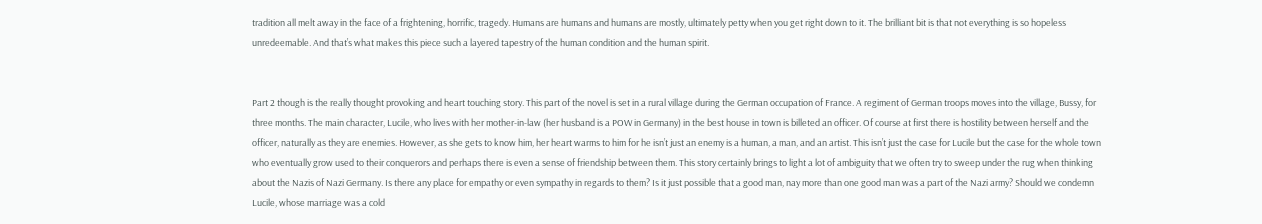tradition all melt away in the face of a frightening, horrific, tragedy. Humans are humans and humans are mostly, ultimately petty when you get right down to it. The brilliant bit is that not everything is so hopeless unredeemable. And that’s what makes this piece such a layered tapestry of the human condition and the human spirit.


Part 2 though is the really thought provoking and heart touching story. This part of the novel is set in a rural village during the German occupation of France. A regiment of German troops moves into the village, Bussy, for three months. The main character, Lucile, who lives with her mother-in-law (her husband is a POW in Germany) in the best house in town is billeted an officer. Of course at first there is hostility between herself and the officer, naturally as they are enemies. However, as she gets to know him, her heart warms to him for he isn’t just an enemy is a human, a man, and an artist. This isn’t just the case for Lucile but the case for the whole town who eventually grow used to their conquerors and perhaps there is even a sense of friendship between them. This story certainly brings to light a lot of ambiguity that we often try to sweep under the rug when thinking about the Nazis of Nazi Germany. Is there any place for empathy or even sympathy in regards to them? Is it just possible that a good man, nay more than one good man was a part of the Nazi army? Should we condemn Lucile, whose marriage was a cold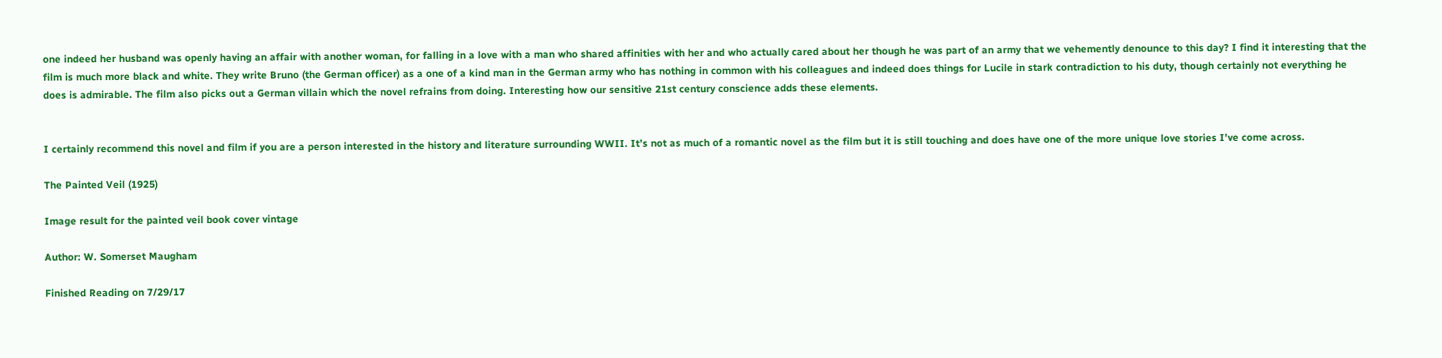one indeed her husband was openly having an affair with another woman, for falling in a love with a man who shared affinities with her and who actually cared about her though he was part of an army that we vehemently denounce to this day? I find it interesting that the film is much more black and white. They write Bruno (the German officer) as a one of a kind man in the German army who has nothing in common with his colleagues and indeed does things for Lucile in stark contradiction to his duty, though certainly not everything he does is admirable. The film also picks out a German villain which the novel refrains from doing. Interesting how our sensitive 21st century conscience adds these elements.


I certainly recommend this novel and film if you are a person interested in the history and literature surrounding WWII. It’s not as much of a romantic novel as the film but it is still touching and does have one of the more unique love stories I’ve come across.

The Painted Veil (1925)

Image result for the painted veil book cover vintage

Author: W. Somerset Maugham

Finished Reading on 7/29/17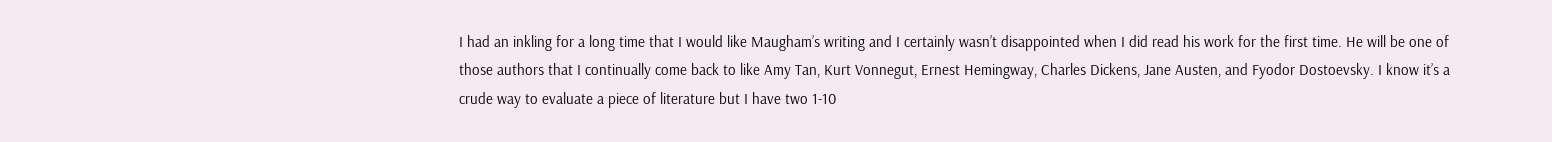I had an inkling for a long time that I would like Maugham’s writing and I certainly wasn’t disappointed when I did read his work for the first time. He will be one of those authors that I continually come back to like Amy Tan, Kurt Vonnegut, Ernest Hemingway, Charles Dickens, Jane Austen, and Fyodor Dostoevsky. I know it’s a crude way to evaluate a piece of literature but I have two 1-10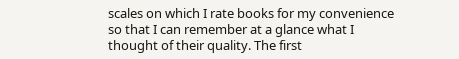scales on which I rate books for my convenience so that I can remember at a glance what I thought of their quality. The first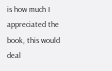is how much I appreciated the book, this would deal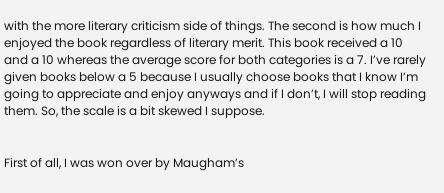with the more literary criticism side of things. The second is how much I enjoyed the book regardless of literary merit. This book received a 10 and a 10 whereas the average score for both categories is a 7. I’ve rarely given books below a 5 because I usually choose books that I know I’m going to appreciate and enjoy anyways and if I don’t, I will stop reading them. So, the scale is a bit skewed I suppose.


First of all, I was won over by Maugham’s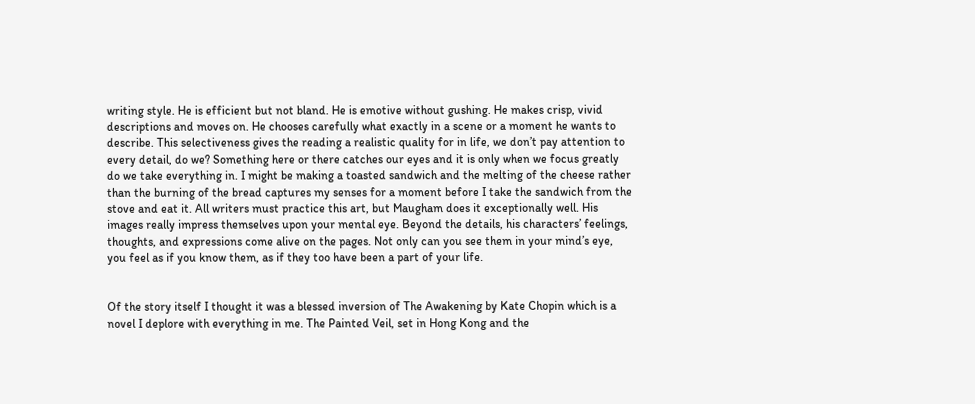writing style. He is efficient but not bland. He is emotive without gushing. He makes crisp, vivid descriptions and moves on. He chooses carefully what exactly in a scene or a moment he wants to describe. This selectiveness gives the reading a realistic quality for in life, we don’t pay attention to every detail, do we? Something here or there catches our eyes and it is only when we focus greatly do we take everything in. I might be making a toasted sandwich and the melting of the cheese rather than the burning of the bread captures my senses for a moment before I take the sandwich from the stove and eat it. All writers must practice this art, but Maugham does it exceptionally well. His images really impress themselves upon your mental eye. Beyond the details, his characters’ feelings, thoughts, and expressions come alive on the pages. Not only can you see them in your mind’s eye, you feel as if you know them, as if they too have been a part of your life.


Of the story itself I thought it was a blessed inversion of The Awakening by Kate Chopin which is a novel I deplore with everything in me. The Painted Veil, set in Hong Kong and the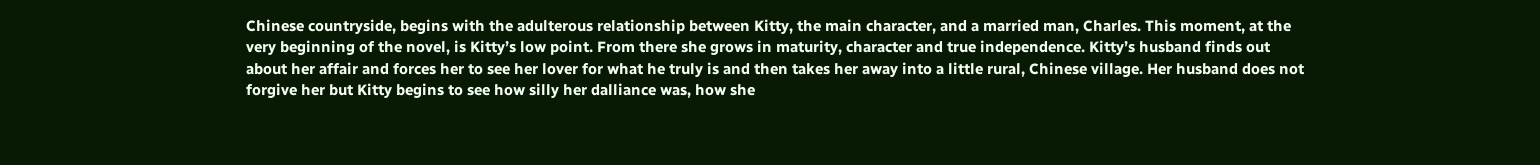Chinese countryside, begins with the adulterous relationship between Kitty, the main character, and a married man, Charles. This moment, at the very beginning of the novel, is Kitty’s low point. From there she grows in maturity, character and true independence. Kitty’s husband finds out about her affair and forces her to see her lover for what he truly is and then takes her away into a little rural, Chinese village. Her husband does not forgive her but Kitty begins to see how silly her dalliance was, how she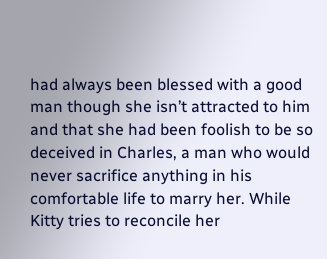had always been blessed with a good man though she isn’t attracted to him and that she had been foolish to be so deceived in Charles, a man who would never sacrifice anything in his comfortable life to marry her. While Kitty tries to reconcile her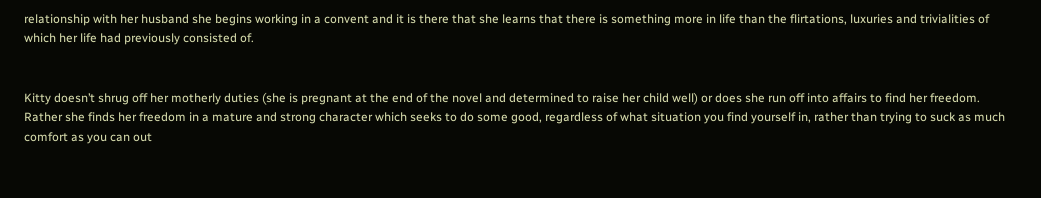relationship with her husband she begins working in a convent and it is there that she learns that there is something more in life than the flirtations, luxuries and trivialities of which her life had previously consisted of.


Kitty doesn’t shrug off her motherly duties (she is pregnant at the end of the novel and determined to raise her child well) or does she run off into affairs to find her freedom. Rather she finds her freedom in a mature and strong character which seeks to do some good, regardless of what situation you find yourself in, rather than trying to suck as much comfort as you can out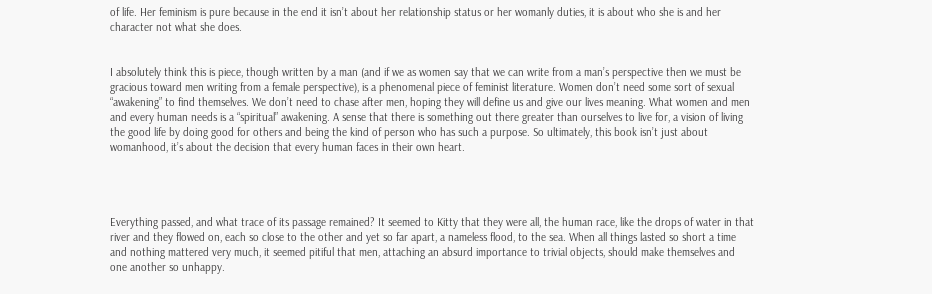of life. Her feminism is pure because in the end it isn’t about her relationship status or her womanly duties, it is about who she is and her character not what she does.


I absolutely think this is piece, though written by a man (and if we as women say that we can write from a man’s perspective then we must be gracious toward men writing from a female perspective), is a phenomenal piece of feminist literature. Women don’t need some sort of sexual “awakening” to find themselves. We don’t need to chase after men, hoping they will define us and give our lives meaning. What women and men and every human needs is a “spiritual” awakening. A sense that there is something out there greater than ourselves to live for, a vision of living the good life by doing good for others and being the kind of person who has such a purpose. So ultimately, this book isn’t just about womanhood, it’s about the decision that every human faces in their own heart.




Everything passed, and what trace of its passage remained? It seemed to Kitty that they were all, the human race, like the drops of water in that river and they flowed on, each so close to the other and yet so far apart, a nameless flood, to the sea. When all things lasted so short a time and nothing mattered very much, it seemed pitiful that men, attaching an absurd importance to trivial objects, should make themselves and one another so unhappy.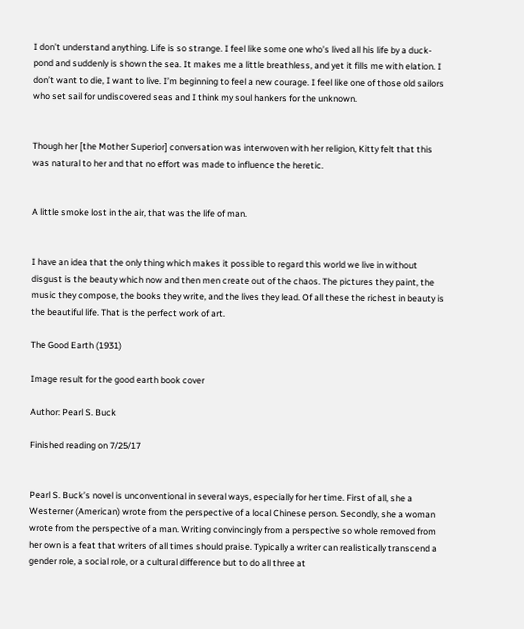I don’t understand anything. Life is so strange. I feel like some one who’s lived all his life by a duck-pond and suddenly is shown the sea. It makes me a little breathless, and yet it fills me with elation. I don’t want to die, I want to live. I’m beginning to feel a new courage. I feel like one of those old sailors who set sail for undiscovered seas and I think my soul hankers for the unknown.


Though her [the Mother Superior] conversation was interwoven with her religion, Kitty felt that this was natural to her and that no effort was made to influence the heretic.


A little smoke lost in the air, that was the life of man.


I have an idea that the only thing which makes it possible to regard this world we live in without disgust is the beauty which now and then men create out of the chaos. The pictures they paint, the music they compose, the books they write, and the lives they lead. Of all these the richest in beauty is the beautiful life. That is the perfect work of art.

The Good Earth (1931)

Image result for the good earth book cover

Author: Pearl S. Buck

Finished reading on 7/25/17


Pearl S. Buck’s novel is unconventional in several ways, especially for her time. First of all, she a Westerner (American) wrote from the perspective of a local Chinese person. Secondly, she a woman wrote from the perspective of a man. Writing convincingly from a perspective so whole removed from her own is a feat that writers of all times should praise. Typically a writer can realistically transcend a gender role, a social role, or a cultural difference but to do all three at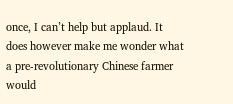once, I can’t help but applaud. It does however make me wonder what a pre-revolutionary Chinese farmer would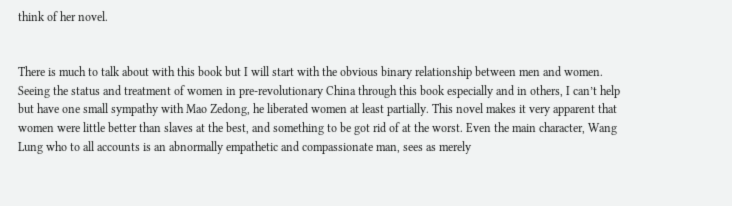think of her novel.


There is much to talk about with this book but I will start with the obvious binary relationship between men and women. Seeing the status and treatment of women in pre-revolutionary China through this book especially and in others, I can’t help but have one small sympathy with Mao Zedong, he liberated women at least partially. This novel makes it very apparent that women were little better than slaves at the best, and something to be got rid of at the worst. Even the main character, Wang Lung who to all accounts is an abnormally empathetic and compassionate man, sees as merely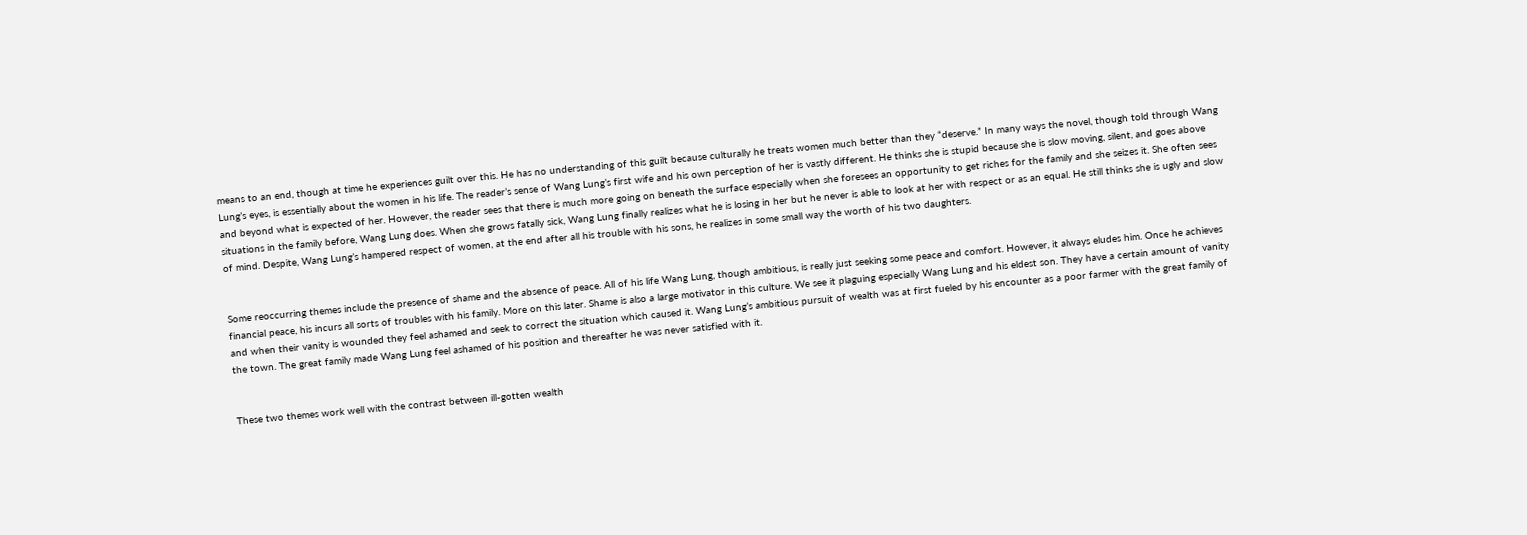means to an end, though at time he experiences guilt over this. He has no understanding of this guilt because culturally he treats women much better than they “deserve.” In many ways the novel, though told through Wang Lung’s eyes, is essentially about the women in his life. The reader’s sense of Wang Lung’s first wife and his own perception of her is vastly different. He thinks she is stupid because she is slow moving, silent, and goes above and beyond what is expected of her. However, the reader sees that there is much more going on beneath the surface especially when she foresees an opportunity to get riches for the family and she seizes it. She often sees situations in the family before, Wang Lung does. When she grows fatally sick, Wang Lung finally realizes what he is losing in her but he never is able to look at her with respect or as an equal. He still thinks she is ugly and slow of mind. Despite, Wang Lung’s hampered respect of women, at the end after all his trouble with his sons, he realizes in some small way the worth of his two daughters.


Some reoccurring themes include the presence of shame and the absence of peace. All of his life Wang Lung, though ambitious, is really just seeking some peace and comfort. However, it always eludes him. Once he achieves financial peace, his incurs all sorts of troubles with his family. More on this later. Shame is also a large motivator in this culture. We see it plaguing especially Wang Lung and his eldest son. They have a certain amount of vanity and when their vanity is wounded they feel ashamed and seek to correct the situation which caused it. Wang Lung’s ambitious pursuit of wealth was at first fueled by his encounter as a poor farmer with the great family of the town. The great family made Wang Lung feel ashamed of his position and thereafter he was never satisfied with it.


These two themes work well with the contrast between ill-gotten wealth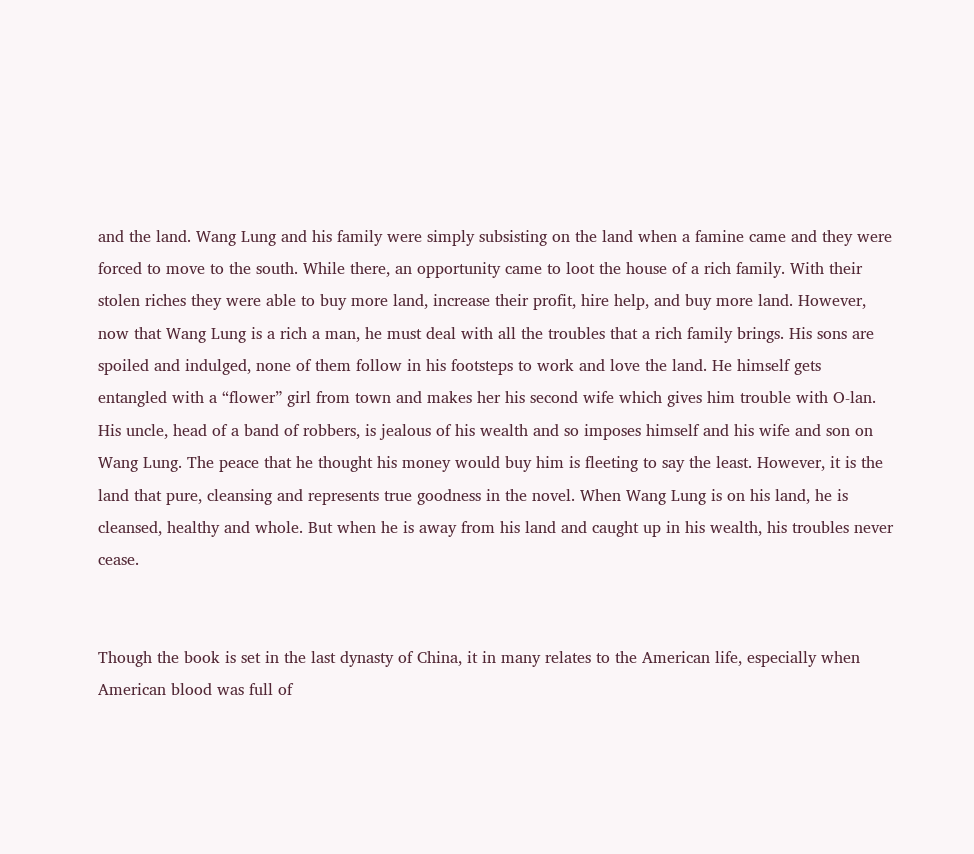and the land. Wang Lung and his family were simply subsisting on the land when a famine came and they were forced to move to the south. While there, an opportunity came to loot the house of a rich family. With their stolen riches they were able to buy more land, increase their profit, hire help, and buy more land. However, now that Wang Lung is a rich a man, he must deal with all the troubles that a rich family brings. His sons are spoiled and indulged, none of them follow in his footsteps to work and love the land. He himself gets entangled with a “flower” girl from town and makes her his second wife which gives him trouble with O-lan. His uncle, head of a band of robbers, is jealous of his wealth and so imposes himself and his wife and son on Wang Lung. The peace that he thought his money would buy him is fleeting to say the least. However, it is the land that pure, cleansing and represents true goodness in the novel. When Wang Lung is on his land, he is cleansed, healthy and whole. But when he is away from his land and caught up in his wealth, his troubles never cease.


Though the book is set in the last dynasty of China, it in many relates to the American life, especially when American blood was full of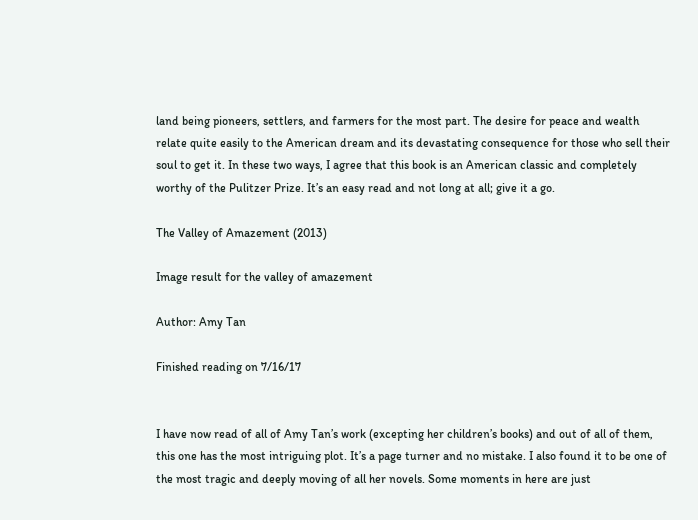land being pioneers, settlers, and farmers for the most part. The desire for peace and wealth relate quite easily to the American dream and its devastating consequence for those who sell their soul to get it. In these two ways, I agree that this book is an American classic and completely worthy of the Pulitzer Prize. It’s an easy read and not long at all; give it a go.

The Valley of Amazement (2013)

Image result for the valley of amazement

Author: Amy Tan

Finished reading on 7/16/17


I have now read of all of Amy Tan’s work (excepting her children’s books) and out of all of them, this one has the most intriguing plot. It’s a page turner and no mistake. I also found it to be one of the most tragic and deeply moving of all her novels. Some moments in here are just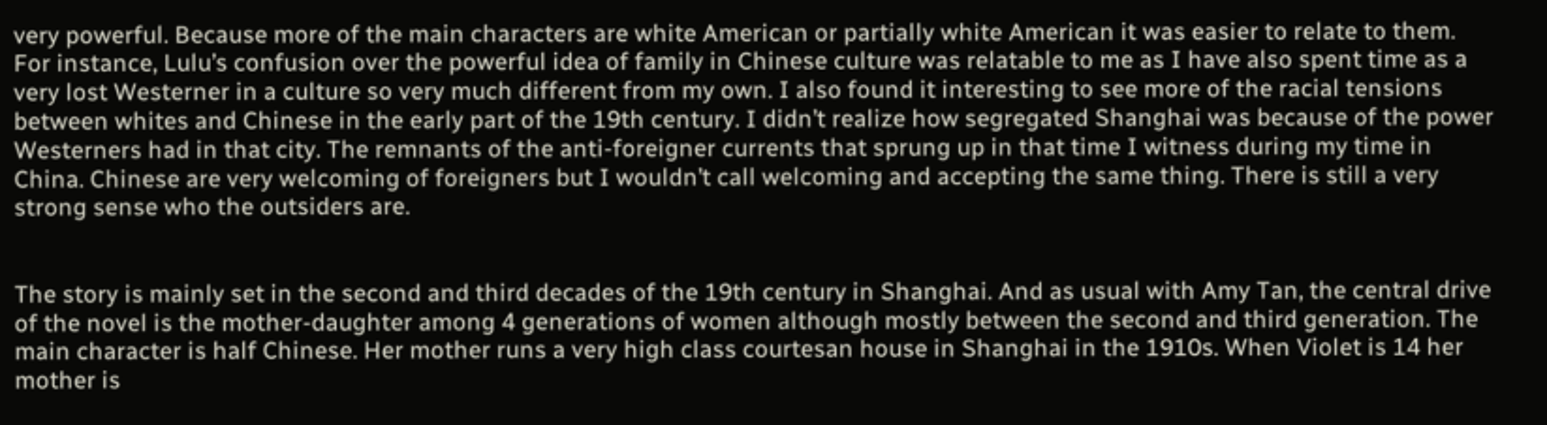very powerful. Because more of the main characters are white American or partially white American it was easier to relate to them. For instance, Lulu’s confusion over the powerful idea of family in Chinese culture was relatable to me as I have also spent time as a very lost Westerner in a culture so very much different from my own. I also found it interesting to see more of the racial tensions between whites and Chinese in the early part of the 19th century. I didn’t realize how segregated Shanghai was because of the power Westerners had in that city. The remnants of the anti-foreigner currents that sprung up in that time I witness during my time in China. Chinese are very welcoming of foreigners but I wouldn’t call welcoming and accepting the same thing. There is still a very strong sense who the outsiders are.


The story is mainly set in the second and third decades of the 19th century in Shanghai. And as usual with Amy Tan, the central drive of the novel is the mother-daughter among 4 generations of women although mostly between the second and third generation. The main character is half Chinese. Her mother runs a very high class courtesan house in Shanghai in the 1910s. When Violet is 14 her mother is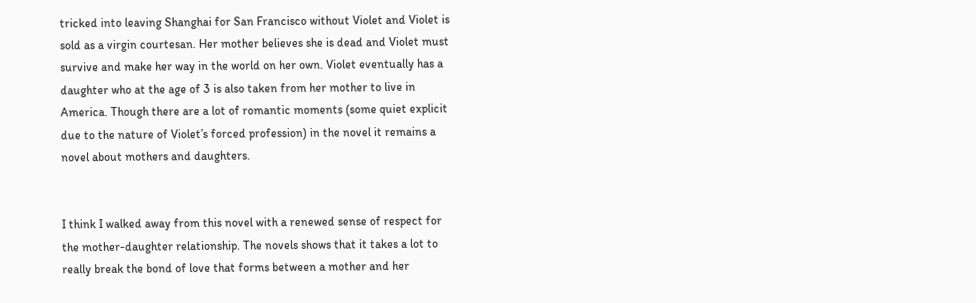tricked into leaving Shanghai for San Francisco without Violet and Violet is sold as a virgin courtesan. Her mother believes she is dead and Violet must survive and make her way in the world on her own. Violet eventually has a daughter who at the age of 3 is also taken from her mother to live in America. Though there are a lot of romantic moments (some quiet explicit due to the nature of Violet’s forced profession) in the novel it remains a novel about mothers and daughters.


I think I walked away from this novel with a renewed sense of respect for the mother-daughter relationship. The novels shows that it takes a lot to really break the bond of love that forms between a mother and her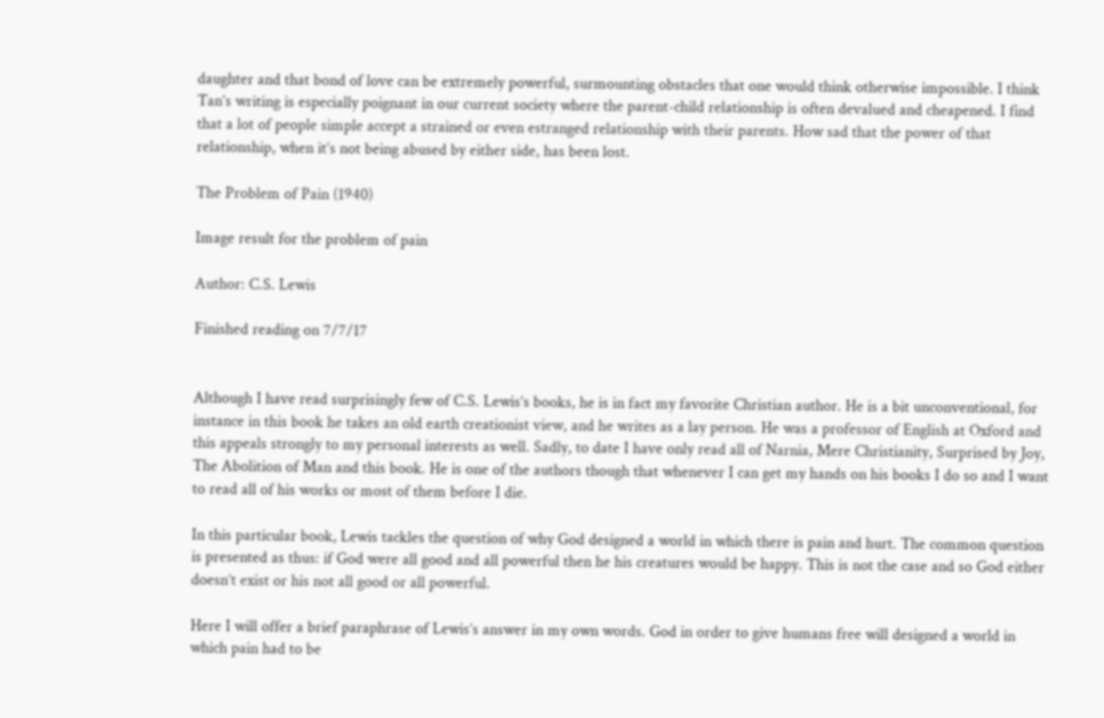daughter and that bond of love can be extremely powerful, surmounting obstacles that one would think otherwise impossible. I think Tan’s writing is especially poignant in our current society where the parent-child relationship is often devalued and cheapened. I find that a lot of people simple accept a strained or even estranged relationship with their parents. How sad that the power of that relationship, when it’s not being abused by either side, has been lost.

The Problem of Pain (1940)

Image result for the problem of pain

Author: C.S. Lewis

Finished reading on 7/7/17


Although I have read surprisingly few of C.S. Lewis’s books, he is in fact my favorite Christian author. He is a bit unconventional, for instance in this book he takes an old earth creationist view, and he writes as a lay person. He was a professor of English at Oxford and this appeals strongly to my personal interests as well. Sadly, to date I have only read all of Narnia, Mere Christianity, Surprised by Joy, The Abolition of Man and this book. He is one of the authors though that whenever I can get my hands on his books I do so and I want to read all of his works or most of them before I die.

In this particular book, Lewis tackles the question of why God designed a world in which there is pain and hurt. The common question is presented as thus: if God were all good and all powerful then he his creatures would be happy. This is not the case and so God either doesn’t exist or his not all good or all powerful.

Here I will offer a brief paraphrase of Lewis’s answer in my own words. God in order to give humans free will designed a world in which pain had to be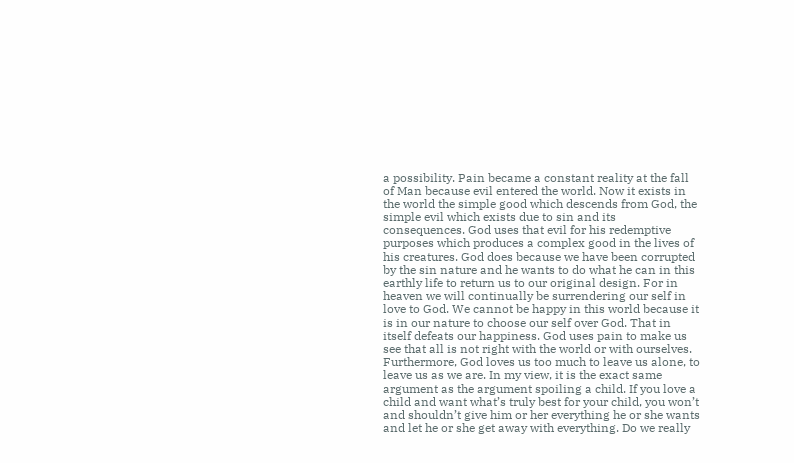a possibility. Pain became a constant reality at the fall of Man because evil entered the world. Now it exists in the world the simple good which descends from God, the simple evil which exists due to sin and its consequences. God uses that evil for his redemptive purposes which produces a complex good in the lives of his creatures. God does because we have been corrupted by the sin nature and he wants to do what he can in this earthly life to return us to our original design. For in heaven we will continually be surrendering our self in love to God. We cannot be happy in this world because it is in our nature to choose our self over God. That in itself defeats our happiness. God uses pain to make us see that all is not right with the world or with ourselves. Furthermore, God loves us too much to leave us alone, to leave us as we are. In my view, it is the exact same argument as the argument spoiling a child. If you love a child and want what’s truly best for your child, you won’t and shouldn’t give him or her everything he or she wants and let he or she get away with everything. Do we really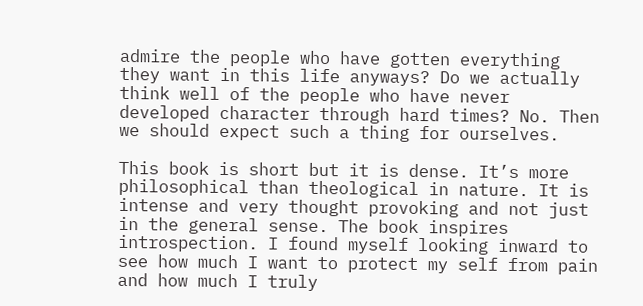admire the people who have gotten everything they want in this life anyways? Do we actually think well of the people who have never developed character through hard times? No. Then we should expect such a thing for ourselves.

This book is short but it is dense. It’s more philosophical than theological in nature. It is intense and very thought provoking and not just in the general sense. The book inspires introspection. I found myself looking inward to see how much I want to protect my self from pain and how much I truly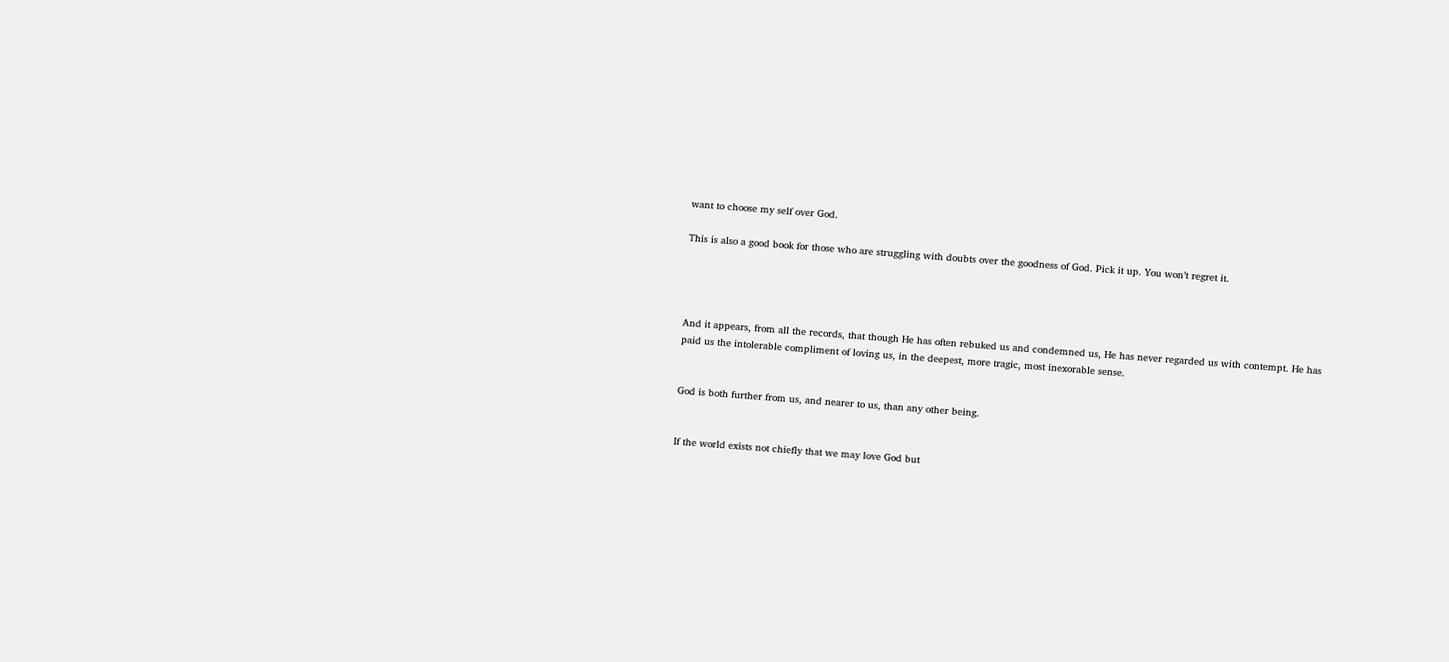want to choose my self over God.

This is also a good book for those who are struggling with doubts over the goodness of God. Pick it up. You won’t regret it.




And it appears, from all the records, that though He has often rebuked us and condemned us, He has never regarded us with contempt. He has paid us the intolerable compliment of loving us, in the deepest, more tragic, most inexorable sense.


God is both further from us, and nearer to us, than any other being.


If the world exists not chiefly that we may love God but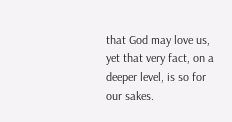that God may love us, yet that very fact, on a deeper level, is so for our sakes.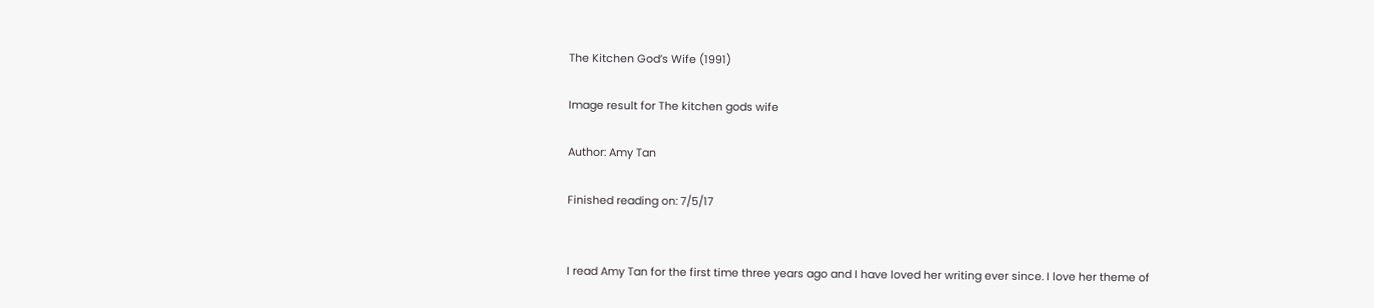The Kitchen God’s Wife (1991)

Image result for The kitchen gods wife

Author: Amy Tan

Finished reading on: 7/5/17


I read Amy Tan for the first time three years ago and I have loved her writing ever since. I love her theme of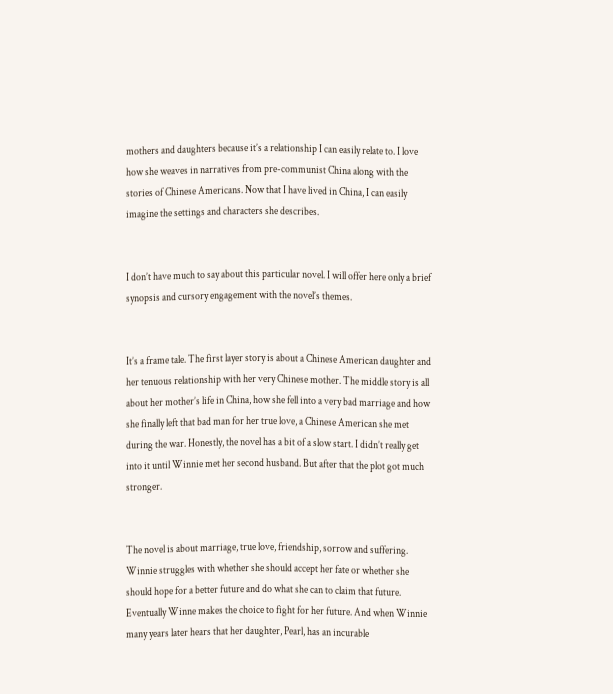mothers and daughters because it’s a relationship I can easily relate to. I love how she weaves in narratives from pre-communist China along with the stories of Chinese Americans. Now that I have lived in China, I can easily imagine the settings and characters she describes.


I don’t have much to say about this particular novel. I will offer here only a brief synopsis and cursory engagement with the novel’s themes.


It’s a frame tale. The first layer story is about a Chinese American daughter and her tenuous relationship with her very Chinese mother. The middle story is all about her mother’s life in China, how she fell into a very bad marriage and how she finally left that bad man for her true love, a Chinese American she met during the war. Honestly, the novel has a bit of a slow start. I didn’t really get into it until Winnie met her second husband. But after that the plot got much stronger.


The novel is about marriage, true love, friendship, sorrow and suffering. Winnie struggles with whether she should accept her fate or whether she should hope for a better future and do what she can to claim that future. Eventually Winne makes the choice to fight for her future. And when Winnie many years later hears that her daughter, Pearl, has an incurable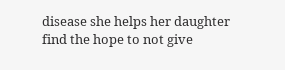disease she helps her daughter find the hope to not give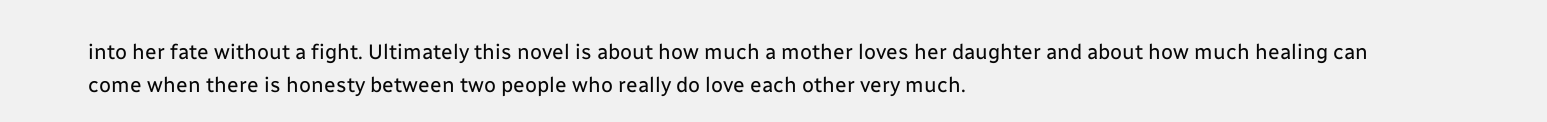into her fate without a fight. Ultimately this novel is about how much a mother loves her daughter and about how much healing can come when there is honesty between two people who really do love each other very much.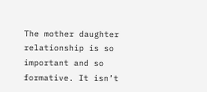The mother daughter relationship is so important and so formative. It isn’t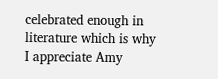celebrated enough in literature which is why I appreciate Amy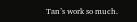Tan’s work so much.